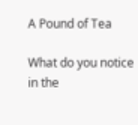A Pound of Tea

What do you notice in the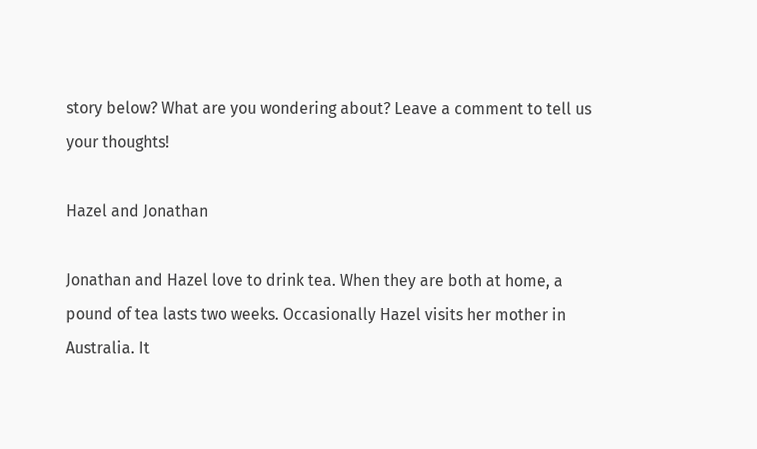story below? What are you wondering about? Leave a comment to tell us your thoughts!

Hazel and Jonathan

Jonathan and Hazel love to drink tea. When they are both at home, a pound of tea lasts two weeks. Occasionally Hazel visits her mother in Australia. It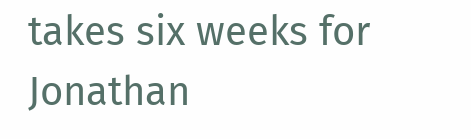takes six weeks for Jonathan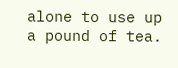alone to use up a pound of tea.